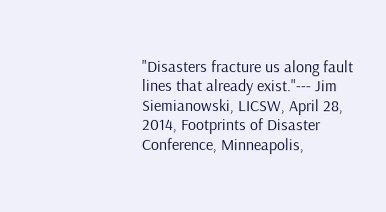"Disasters fracture us along fault lines that already exist."--- Jim Siemianowski, LICSW, April 28, 2014, Footprints of Disaster Conference, Minneapolis,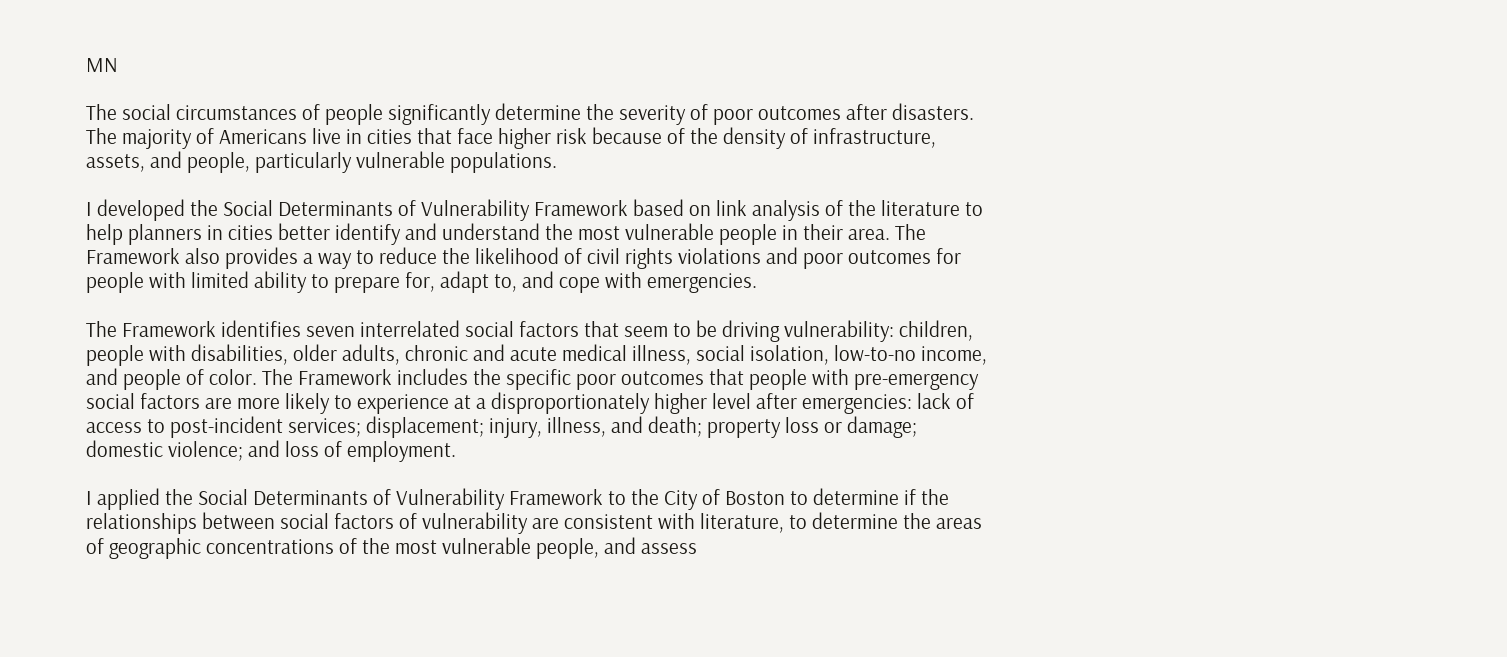MN

The social circumstances of people significantly determine the severity of poor outcomes after disasters. The majority of Americans live in cities that face higher risk because of the density of infrastructure, assets, and people, particularly vulnerable populations.

I developed the Social Determinants of Vulnerability Framework based on link analysis of the literature to help planners in cities better identify and understand the most vulnerable people in their area. The Framework also provides a way to reduce the likelihood of civil rights violations and poor outcomes for people with limited ability to prepare for, adapt to, and cope with emergencies.

The Framework identifies seven interrelated social factors that seem to be driving vulnerability: children, people with disabilities, older adults, chronic and acute medical illness, social isolation, low-to-no income, and people of color. The Framework includes the specific poor outcomes that people with pre-emergency social factors are more likely to experience at a disproportionately higher level after emergencies: lack of access to post-incident services; displacement; injury, illness, and death; property loss or damage; domestic violence; and loss of employment.

I applied the Social Determinants of Vulnerability Framework to the City of Boston to determine if the relationships between social factors of vulnerability are consistent with literature, to determine the areas of geographic concentrations of the most vulnerable people, and assess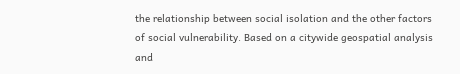the relationship between social isolation and the other factors of social vulnerability. Based on a citywide geospatial analysis and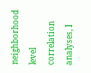neighborhood level correlation analyses, I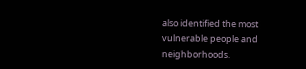also identified the most vulnerable people and neighborhoods.